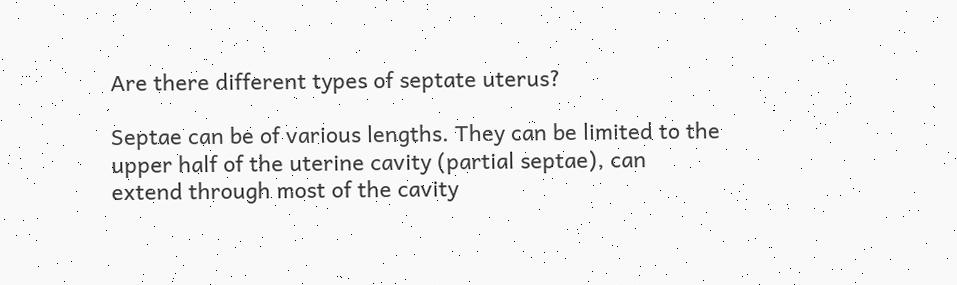Are there different types of septate uterus?

Septae can be of various lengths. They can be limited to the upper half of the uterine cavity (partial septae), can extend through most of the cavity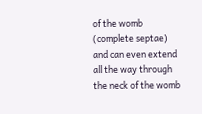of the womb (complete septae) and can even extend all the way through the neck of the womb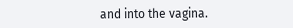and into the vagina.